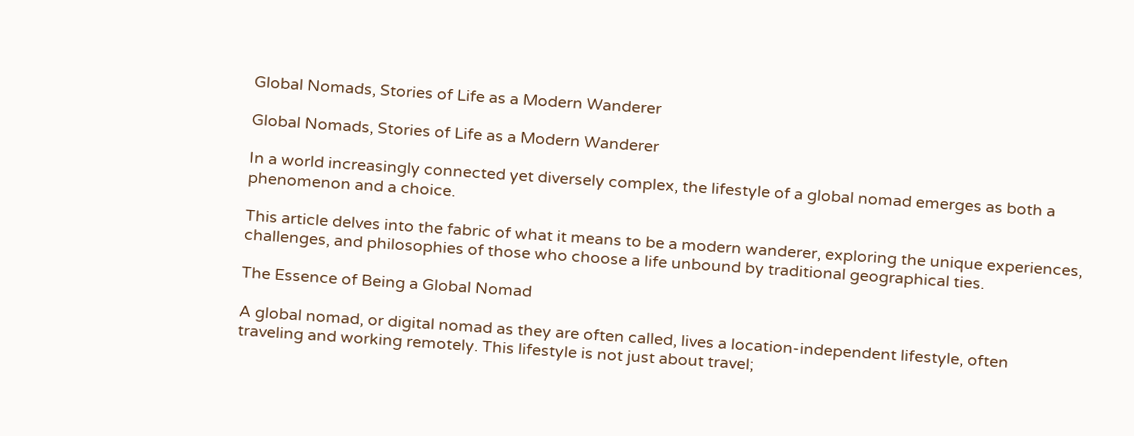Global Nomads, Stories of Life as a Modern Wanderer

Global Nomads, Stories of Life as a Modern Wanderer

In a world increasingly connected yet diversely complex, the lifestyle of a global nomad emerges as both a phenomenon and a choice.

This article delves into the fabric of what it means to be a modern wanderer, exploring the unique experiences, challenges, and philosophies of those who choose a life unbound by traditional geographical ties.

The Essence of Being a Global Nomad

A global nomad, or digital nomad as they are often called, lives a location-independent lifestyle, often traveling and working remotely. This lifestyle is not just about travel;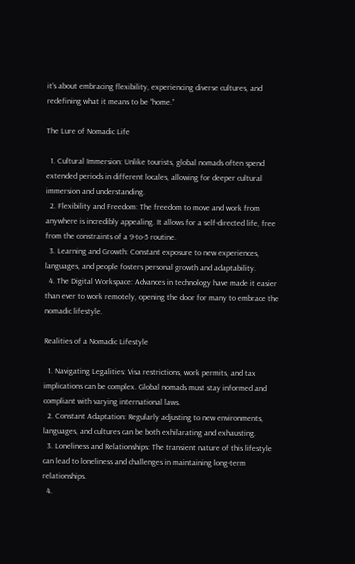it’s about embracing flexibility, experiencing diverse cultures, and redefining what it means to be “home.”

The Lure of Nomadic Life

  1. Cultural Immersion: Unlike tourists, global nomads often spend extended periods in different locales, allowing for deeper cultural immersion and understanding.
  2. Flexibility and Freedom: The freedom to move and work from anywhere is incredibly appealing. It allows for a self-directed life, free from the constraints of a 9-to-5 routine.
  3. Learning and Growth: Constant exposure to new experiences, languages, and people fosters personal growth and adaptability.
  4. The Digital Workspace: Advances in technology have made it easier than ever to work remotely, opening the door for many to embrace the nomadic lifestyle.

Realities of a Nomadic Lifestyle

  1. Navigating Legalities: Visa restrictions, work permits, and tax implications can be complex. Global nomads must stay informed and compliant with varying international laws.
  2. Constant Adaptation: Regularly adjusting to new environments, languages, and cultures can be both exhilarating and exhausting.
  3. Loneliness and Relationships: The transient nature of this lifestyle can lead to loneliness and challenges in maintaining long-term relationships.
  4.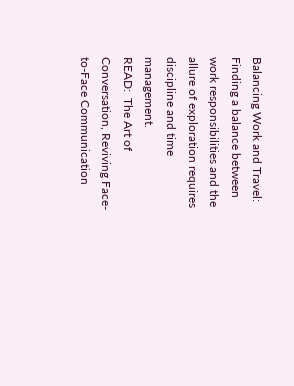Balancing Work and Travel: Finding a balance between work responsibilities and the allure of exploration requires discipline and time management.
READ:  The Art of Conversation, Reviving Face-to-Face Communication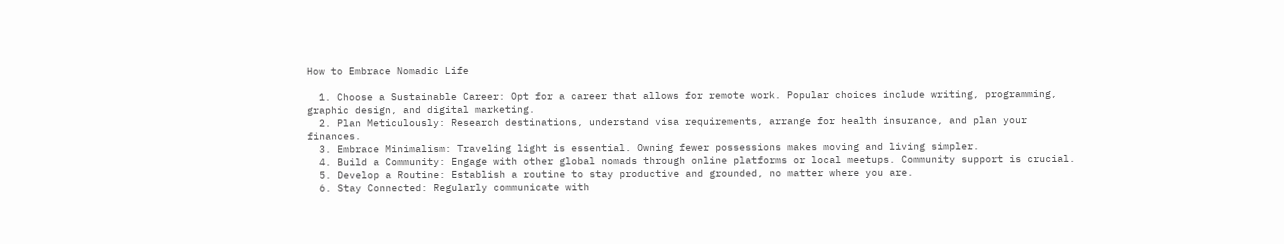How to Embrace Nomadic Life

  1. Choose a Sustainable Career: Opt for a career that allows for remote work. Popular choices include writing, programming, graphic design, and digital marketing.
  2. Plan Meticulously: Research destinations, understand visa requirements, arrange for health insurance, and plan your finances.
  3. Embrace Minimalism: Traveling light is essential. Owning fewer possessions makes moving and living simpler.
  4. Build a Community: Engage with other global nomads through online platforms or local meetups. Community support is crucial.
  5. Develop a Routine: Establish a routine to stay productive and grounded, no matter where you are.
  6. Stay Connected: Regularly communicate with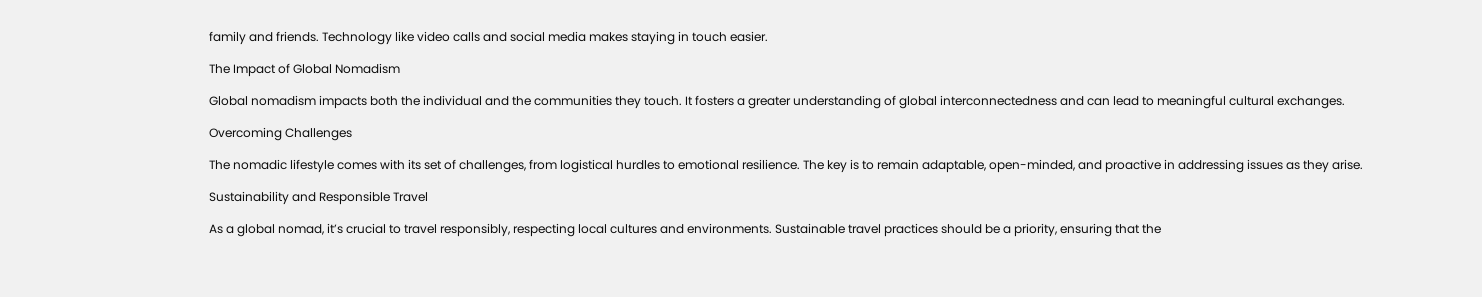family and friends. Technology like video calls and social media makes staying in touch easier.

The Impact of Global Nomadism

Global nomadism impacts both the individual and the communities they touch. It fosters a greater understanding of global interconnectedness and can lead to meaningful cultural exchanges.

Overcoming Challenges

The nomadic lifestyle comes with its set of challenges, from logistical hurdles to emotional resilience. The key is to remain adaptable, open-minded, and proactive in addressing issues as they arise.

Sustainability and Responsible Travel

As a global nomad, it’s crucial to travel responsibly, respecting local cultures and environments. Sustainable travel practices should be a priority, ensuring that the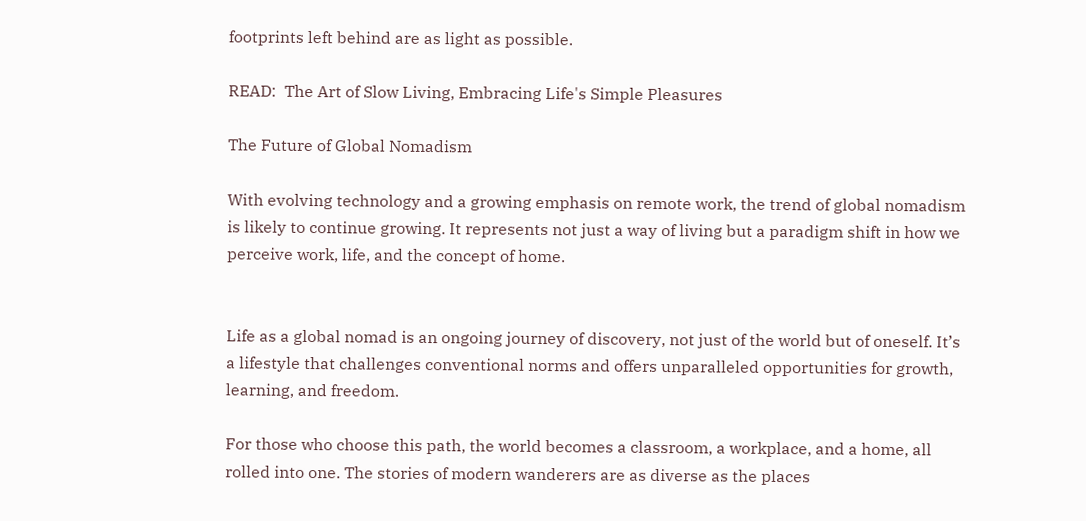footprints left behind are as light as possible.

READ:  The Art of Slow Living, Embracing Life's Simple Pleasures

The Future of Global Nomadism

With evolving technology and a growing emphasis on remote work, the trend of global nomadism is likely to continue growing. It represents not just a way of living but a paradigm shift in how we perceive work, life, and the concept of home.


Life as a global nomad is an ongoing journey of discovery, not just of the world but of oneself. It’s a lifestyle that challenges conventional norms and offers unparalleled opportunities for growth, learning, and freedom.

For those who choose this path, the world becomes a classroom, a workplace, and a home, all rolled into one. The stories of modern wanderers are as diverse as the places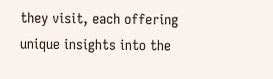they visit, each offering unique insights into the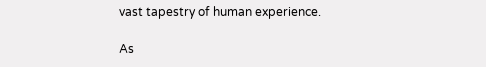vast tapestry of human experience.

As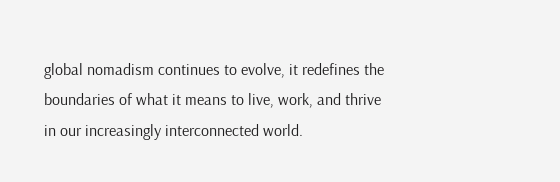global nomadism continues to evolve, it redefines the boundaries of what it means to live, work, and thrive in our increasingly interconnected world.